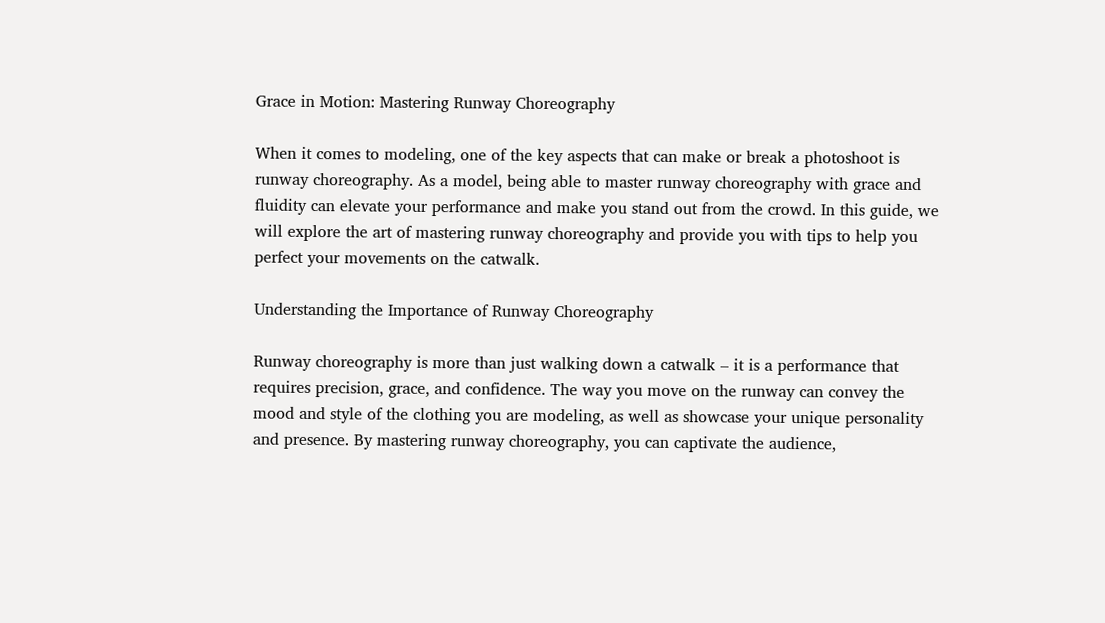Grace in Motion: Mastering Runway Choreography

When it comes to modeling, one of the key aspects that can make or break a photoshoot is runway choreography. As a model, being able to master runway choreography with grace and fluidity can elevate your performance and make you stand out from the crowd. In this guide, we will explore the art of mastering runway choreography and provide you with tips to help you perfect your movements on the catwalk.

Understanding the Importance of Runway Choreography

Runway choreography is more than just walking down a catwalk – it is a performance that requires precision, grace, and confidence. The way you move on the runway can convey the mood and style of the clothing you are modeling, as well as showcase your unique personality and presence. By mastering runway choreography, you can captivate the audience,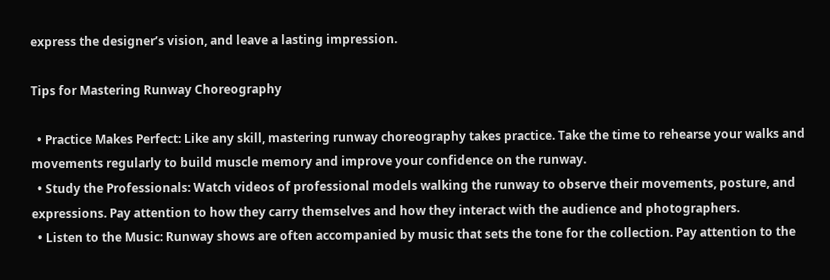express the designer’s vision, and leave a lasting impression.

Tips for Mastering Runway Choreography

  • Practice Makes Perfect: Like any skill, mastering runway choreography takes practice. Take the time to rehearse your walks and movements regularly to build muscle memory and improve your confidence on the runway.
  • Study the Professionals: Watch videos of professional models walking the runway to observe their movements, posture, and expressions. Pay attention to how they carry themselves and how they interact with the audience and photographers.
  • Listen to the Music: Runway shows are often accompanied by music that sets the tone for the collection. Pay attention to the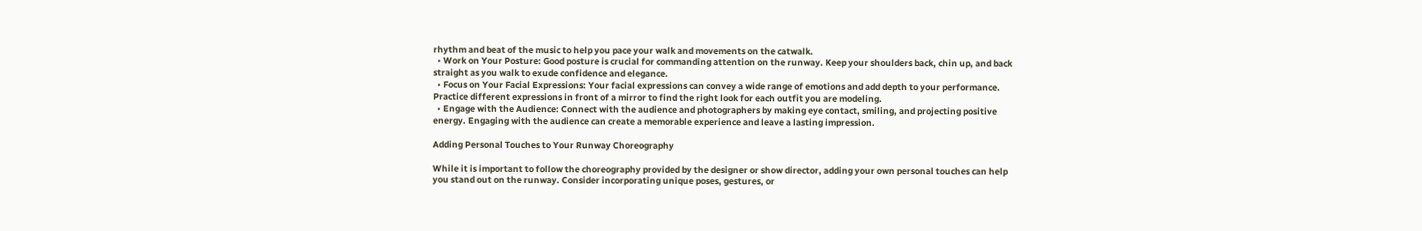rhythm and beat of the music to help you pace your walk and movements on the catwalk.
  • Work on Your Posture: Good posture is crucial for commanding attention on the runway. Keep your shoulders back, chin up, and back straight as you walk to exude confidence and elegance.
  • Focus on Your Facial Expressions: Your facial expressions can convey a wide range of emotions and add depth to your performance. Practice different expressions in front of a mirror to find the right look for each outfit you are modeling.
  • Engage with the Audience: Connect with the audience and photographers by making eye contact, smiling, and projecting positive energy. Engaging with the audience can create a memorable experience and leave a lasting impression.

Adding Personal Touches to Your Runway Choreography

While it is important to follow the choreography provided by the designer or show director, adding your own personal touches can help you stand out on the runway. Consider incorporating unique poses, gestures, or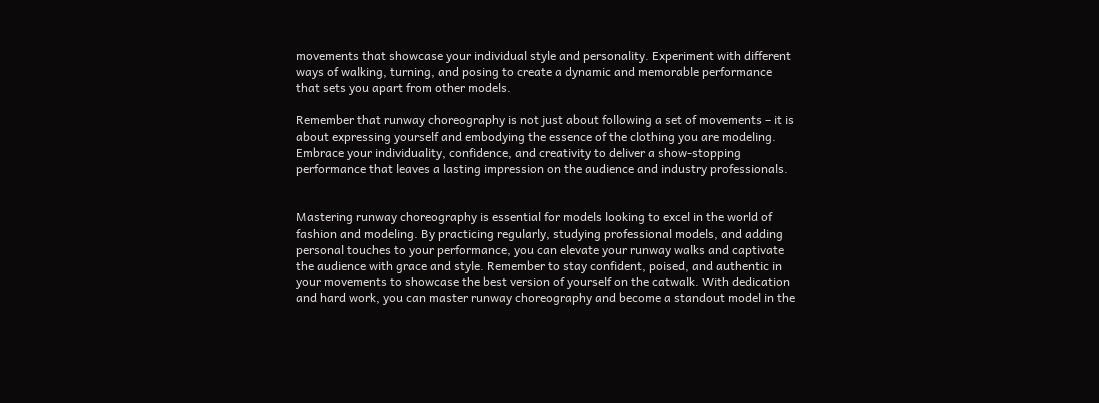movements that showcase your individual style and personality. Experiment with different ways of walking, turning, and posing to create a dynamic and memorable performance that sets you apart from other models.

Remember that runway choreography is not just about following a set of movements – it is about expressing yourself and embodying the essence of the clothing you are modeling. Embrace your individuality, confidence, and creativity to deliver a show-stopping performance that leaves a lasting impression on the audience and industry professionals.


Mastering runway choreography is essential for models looking to excel in the world of fashion and modeling. By practicing regularly, studying professional models, and adding personal touches to your performance, you can elevate your runway walks and captivate the audience with grace and style. Remember to stay confident, poised, and authentic in your movements to showcase the best version of yourself on the catwalk. With dedication and hard work, you can master runway choreography and become a standout model in the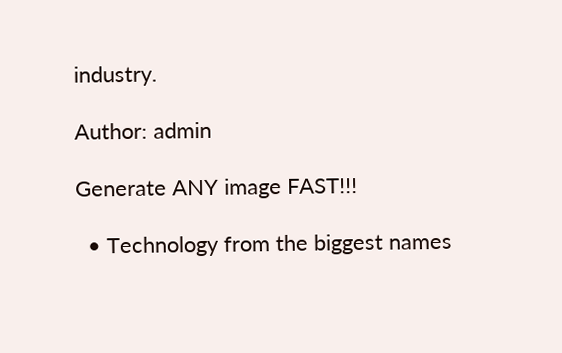industry.

Author: admin

Generate ANY image FAST!!!

  • Technology from the biggest names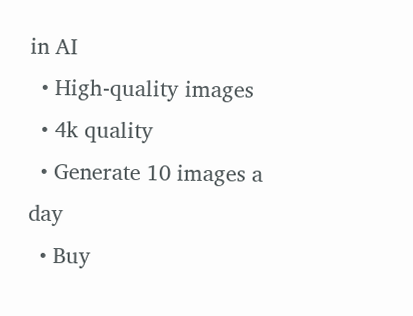in AI
  • High-quality images
  • 4k quality
  • Generate 10 images a day
  • Buy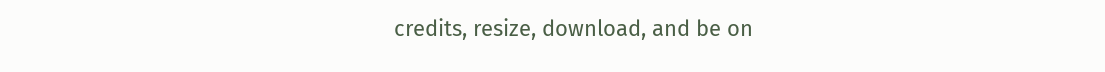credits, resize, download, and be on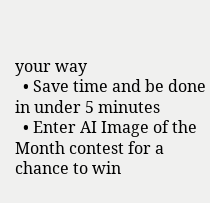your way
  • Save time and be done in under 5 minutes
  • Enter AI Image of the Month contest for a chance to win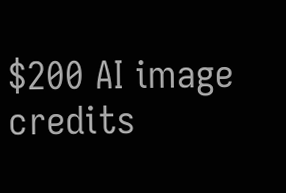$200 AI image credits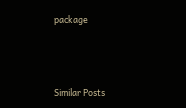package



Similar Posts